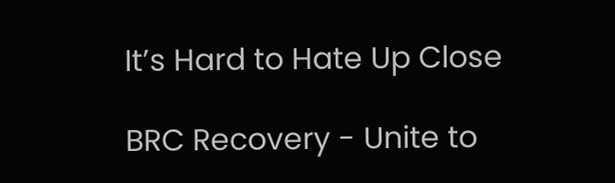It’s Hard to Hate Up Close

BRC Recovery - Unite to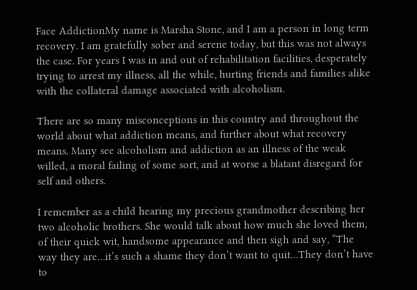Face AddictionMy name is Marsha Stone, and I am a person in long term recovery. I am gratefully sober and serene today, but this was not always the case. For years I was in and out of rehabilitation facilities, desperately trying to arrest my illness, all the while, hurting friends and families alike with the collateral damage associated with alcoholism.

There are so many misconceptions in this country and throughout the world about what addiction means, and further about what recovery means. Many see alcoholism and addiction as an illness of the weak willed, a moral failing of some sort, and at worse a blatant disregard for self and others.

I remember as a child hearing my precious grandmother describing her two alcoholic brothers. She would talk about how much she loved them, of their quick wit, handsome appearance and then sigh and say, “The way they are…it’s such a shame they don’t want to quit…They don’t have to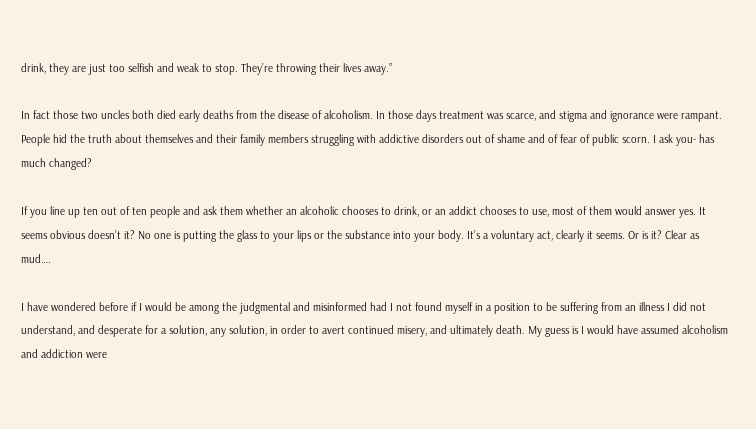drink, they are just too selfish and weak to stop. They’re throwing their lives away.”

In fact those two uncles both died early deaths from the disease of alcoholism. In those days treatment was scarce, and stigma and ignorance were rampant. People hid the truth about themselves and their family members struggling with addictive disorders out of shame and of fear of public scorn. I ask you- has much changed?

If you line up ten out of ten people and ask them whether an alcoholic chooses to drink, or an addict chooses to use, most of them would answer yes. It seems obvious doesn’t it? No one is putting the glass to your lips or the substance into your body. It’s a voluntary act, clearly it seems. Or is it? Clear as mud….

I have wondered before if I would be among the judgmental and misinformed had I not found myself in a position to be suffering from an illness I did not understand, and desperate for a solution, any solution, in order to avert continued misery, and ultimately death. My guess is I would have assumed alcoholism and addiction were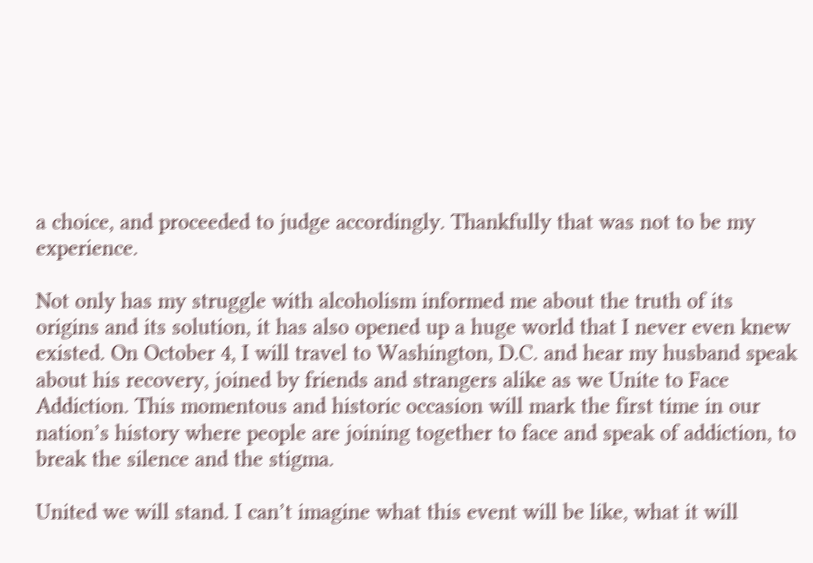a choice, and proceeded to judge accordingly. Thankfully that was not to be my experience.

Not only has my struggle with alcoholism informed me about the truth of its origins and its solution, it has also opened up a huge world that I never even knew existed. On October 4, I will travel to Washington, D.C. and hear my husband speak about his recovery, joined by friends and strangers alike as we Unite to Face Addiction. This momentous and historic occasion will mark the first time in our nation’s history where people are joining together to face and speak of addiction, to break the silence and the stigma.

United we will stand. I can’t imagine what this event will be like, what it will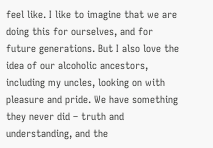feel like. I like to imagine that we are doing this for ourselves, and for future generations. But I also love the idea of our alcoholic ancestors, including my uncles, looking on with pleasure and pride. We have something they never did – truth and understanding, and the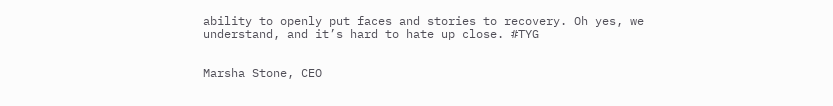ability to openly put faces and stories to recovery. Oh yes, we understand, and it’s hard to hate up close. #TYG


Marsha Stone, CEO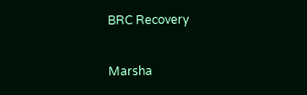BRC Recovery

Marsha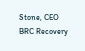Stone, CEO
BRC Recovery